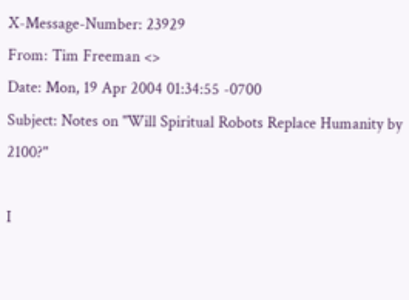X-Message-Number: 23929
From: Tim Freeman <>
Date: Mon, 19 Apr 2004 01:34:55 -0700
Subject: Notes on "Will Spiritual Robots Replace Humanity by 2100?"

I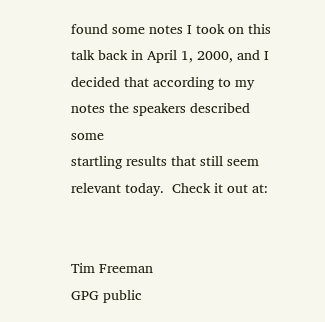found some notes I took on this talk back in April 1, 2000, and I
decided that according to my notes the speakers described some
startling results that still seem relevant today.  Check it out at:


Tim Freeman
GPG public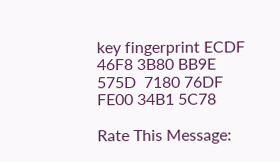key fingerprint ECDF 46F8 3B80 BB9E 575D  7180 76DF FE00 34B1 5C78

Rate This Message: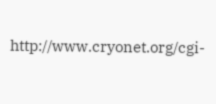http://www.cryonet.org/cgi-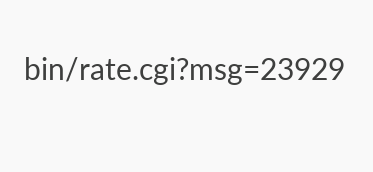bin/rate.cgi?msg=23929